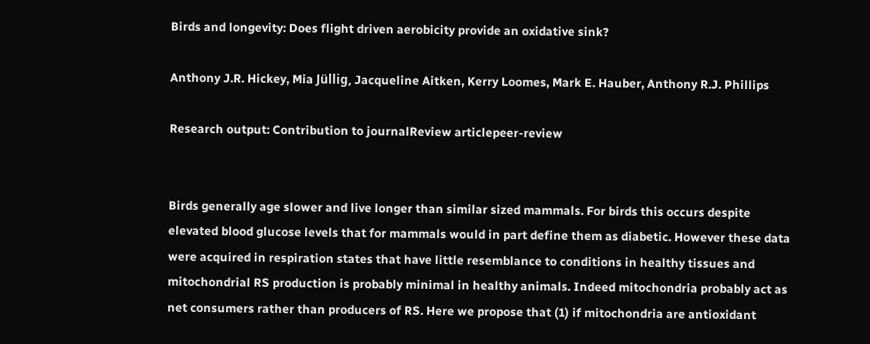Birds and longevity: Does flight driven aerobicity provide an oxidative sink?

Anthony J.R. Hickey, Mia Jüllig, Jacqueline Aitken, Kerry Loomes, Mark E. Hauber, Anthony R.J. Phillips

Research output: Contribution to journalReview articlepeer-review


Birds generally age slower and live longer than similar sized mammals. For birds this occurs despite elevated blood glucose levels that for mammals would in part define them as diabetic. However these data were acquired in respiration states that have little resemblance to conditions in healthy tissues and mitochondrial RS production is probably minimal in healthy animals. Indeed mitochondria probably act as net consumers rather than producers of RS. Here we propose that (1) if mitochondria are antioxidant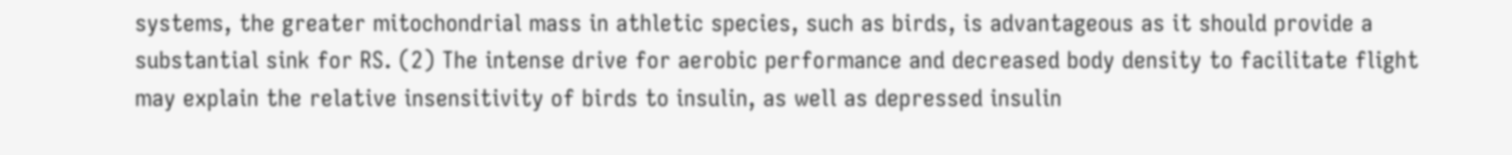systems, the greater mitochondrial mass in athletic species, such as birds, is advantageous as it should provide a substantial sink for RS. (2) The intense drive for aerobic performance and decreased body density to facilitate flight may explain the relative insensitivity of birds to insulin, as well as depressed insulin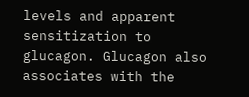levels and apparent sensitization to glucagon. Glucagon also associates with the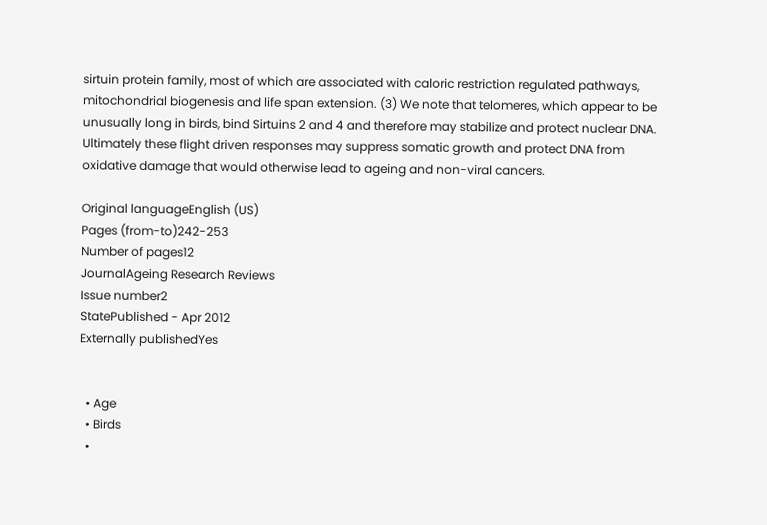sirtuin protein family, most of which are associated with caloric restriction regulated pathways, mitochondrial biogenesis and life span extension. (3) We note that telomeres, which appear to be unusually long in birds, bind Sirtuins 2 and 4 and therefore may stabilize and protect nuclear DNA. Ultimately these flight driven responses may suppress somatic growth and protect DNA from oxidative damage that would otherwise lead to ageing and non-viral cancers.

Original languageEnglish (US)
Pages (from-to)242-253
Number of pages12
JournalAgeing Research Reviews
Issue number2
StatePublished - Apr 2012
Externally publishedYes


  • Age
  • Birds
  •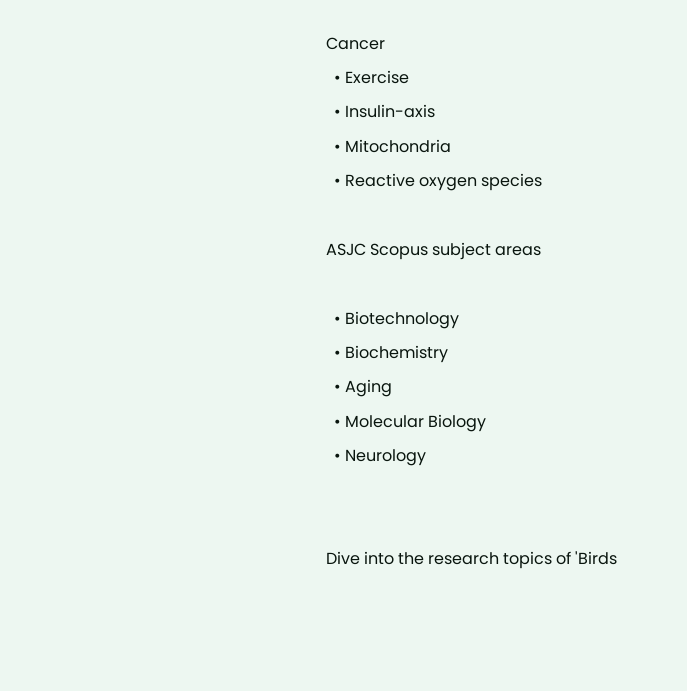Cancer
  • Exercise
  • Insulin-axis
  • Mitochondria
  • Reactive oxygen species

ASJC Scopus subject areas

  • Biotechnology
  • Biochemistry
  • Aging
  • Molecular Biology
  • Neurology


Dive into the research topics of 'Birds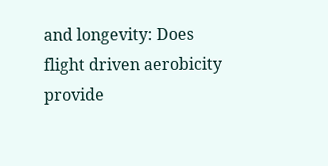and longevity: Does flight driven aerobicity provide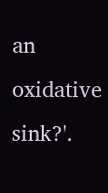an oxidative sink?'.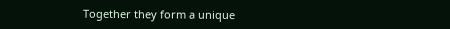Together they form a unique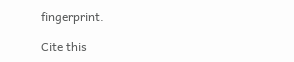fingerprint.

Cite this